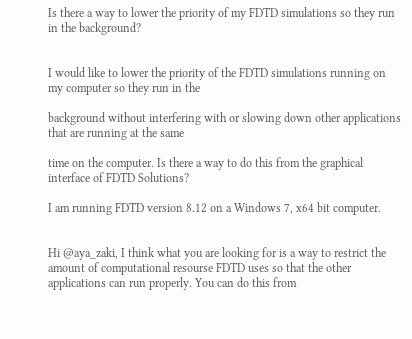Is there a way to lower the priority of my FDTD simulations so they run in the background?


I would like to lower the priority of the FDTD simulations running on my computer so they run in the

background without interfering with or slowing down other applications that are running at the same

time on the computer. Is there a way to do this from the graphical interface of FDTD Solutions?

I am running FDTD version 8.12 on a Windows 7, x64 bit computer.


Hi @aya_zaki, I think what you are looking for is a way to restrict the amount of computational resourse FDTD uses so that the other applications can run properly. You can do this from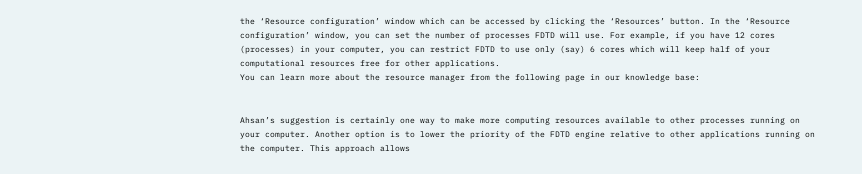the ‘Resource configuration’ window which can be accessed by clicking the ‘Resources’ button. In the ‘Resource configuration’ window, you can set the number of processes FDTD will use. For example, if you have 12 cores (processes) in your computer, you can restrict FDTD to use only (say) 6 cores which will keep half of your computational resources free for other applications.
You can learn more about the resource manager from the following page in our knowledge base:


Ahsan’s suggestion is certainly one way to make more computing resources available to other processes running on your computer. Another option is to lower the priority of the FDTD engine relative to other applications running on the computer. This approach allows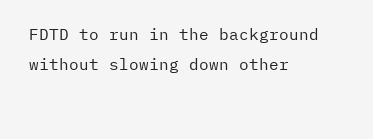FDTD to run in the background without slowing down other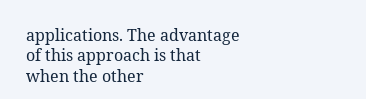applications. The advantage of this approach is that when the other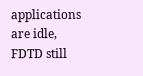applications are idle, FDTD still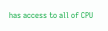has access to all of CPU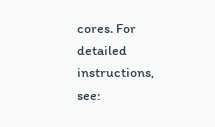cores. For detailed instructions, see: